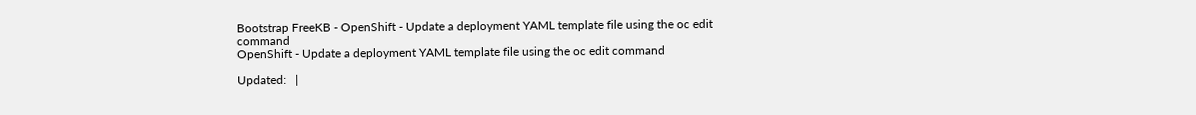Bootstrap FreeKB - OpenShift - Update a deployment YAML template file using the oc edit command
OpenShift - Update a deployment YAML template file using the oc edit command

Updated:   |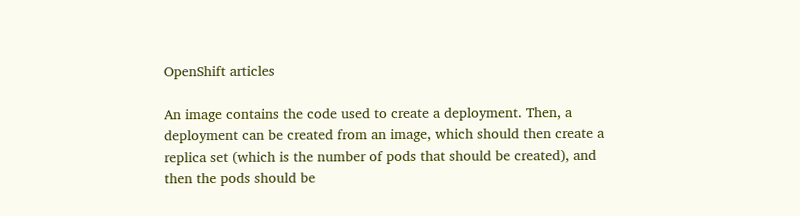OpenShift articles

An image contains the code used to create a deployment. Then, a deployment can be created from an image, which should then create a replica set (which is the number of pods that should be created), and then the pods should be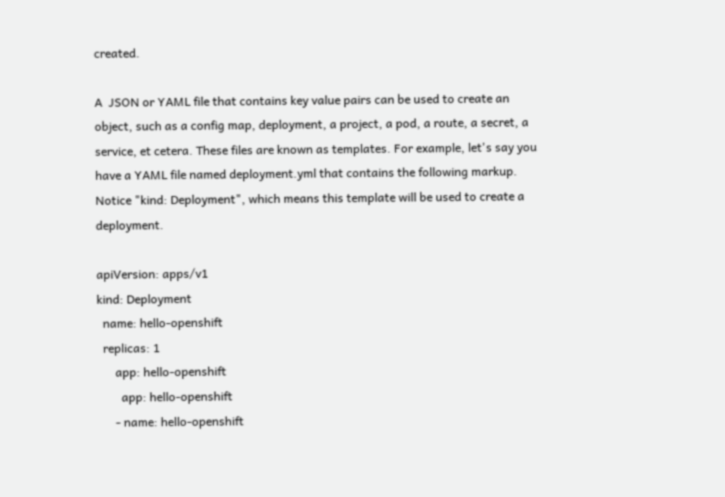created.

A  JSON or YAML file that contains key value pairs can be used to create an object, such as a config map, deployment, a project, a pod, a route, a secret, a service, et cetera. These files are known as templates. For example, let's say you have a YAML file named deployment.yml that contains the following markup. Notice "kind: Deployment", which means this template will be used to create a deployment.

apiVersion: apps/v1
kind: Deployment
  name: hello-openshift
  replicas: 1
      app: hello-openshift
        app: hello-openshift
      - name: hello-openshift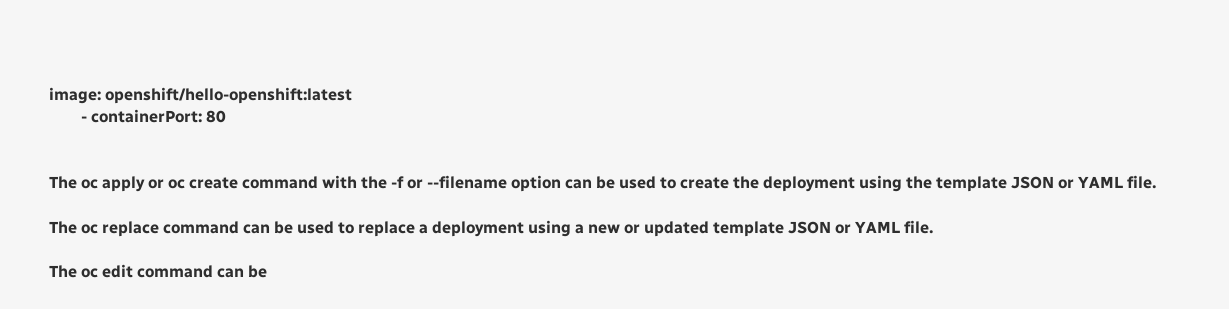image: openshift/hello-openshift:latest
        - containerPort: 80


The oc apply or oc create command with the -f or --filename option can be used to create the deployment using the template JSON or YAML file.

The oc replace command can be used to replace a deployment using a new or updated template JSON or YAML file.

The oc edit command can be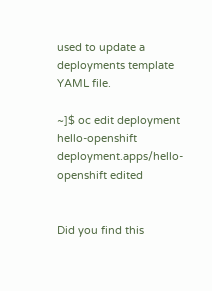used to update a deployments template YAML file.

~]$ oc edit deployment hello-openshift
deployment.apps/hello-openshift edited


Did you find this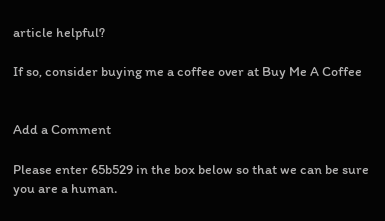article helpful?

If so, consider buying me a coffee over at Buy Me A Coffee


Add a Comment

Please enter 65b529 in the box below so that we can be sure you are a human.